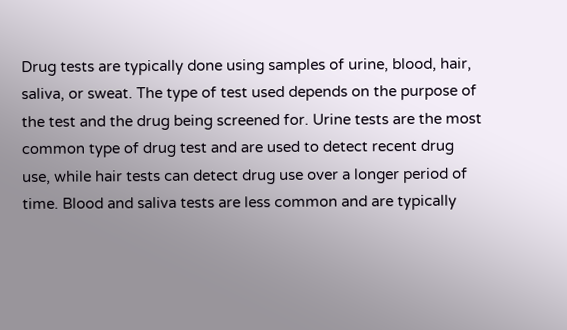Drug tests are typically done using samples of urine, blood, hair, saliva, or sweat. The type of test used depends on the purpose of the test and the drug being screened for. Urine tests are the most common type of drug test and are used to detect recent drug use, while hair tests can detect drug use over a longer period of time. Blood and saliva tests are less common and are typically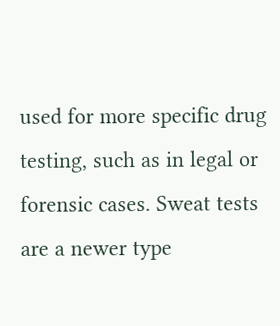used for more specific drug testing, such as in legal or forensic cases. Sweat tests are a newer type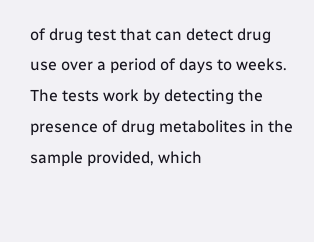of drug test that can detect drug use over a period of days to weeks. The tests work by detecting the presence of drug metabolites in the sample provided, which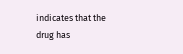indicates that the drug has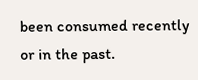been consumed recently or in the past.